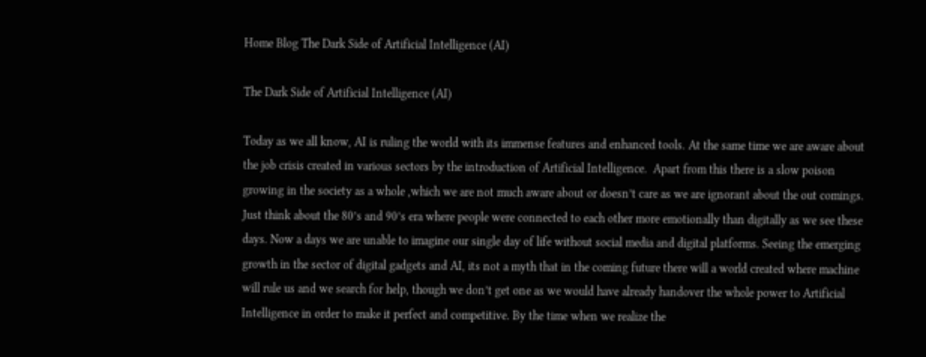Home Blog The Dark Side of Artificial Intelligence (AI)

The Dark Side of Artificial Intelligence (AI)

Today as we all know, AI is ruling the world with its immense features and enhanced tools. At the same time we are aware about the job crisis created in various sectors by the introduction of Artificial Intelligence.  Apart from this there is a slow poison growing in the society as a whole ,which we are not much aware about or doesn’t care as we are ignorant about the out comings. Just think about the 80’s and 90’s era where people were connected to each other more emotionally than digitally as we see these days. Now a days we are unable to imagine our single day of life without social media and digital platforms. Seeing the emerging growth in the sector of digital gadgets and AI, its not a myth that in the coming future there will a world created where machine will rule us and we search for help, though we don’t get one as we would have already handover the whole power to Artificial Intelligence in order to make it perfect and competitive. By the time when we realize the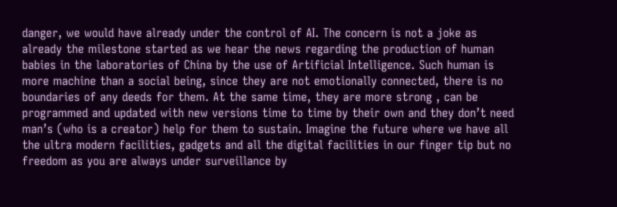danger, we would have already under the control of AI. The concern is not a joke as already the milestone started as we hear the news regarding the production of human babies in the laboratories of China by the use of Artificial Intelligence. Such human is more machine than a social being, since they are not emotionally connected, there is no boundaries of any deeds for them. At the same time, they are more strong , can be programmed and updated with new versions time to time by their own and they don’t need man’s (who is a creator) help for them to sustain. Imagine the future where we have all the ultra modern facilities, gadgets and all the digital facilities in our finger tip but no freedom as you are always under surveillance by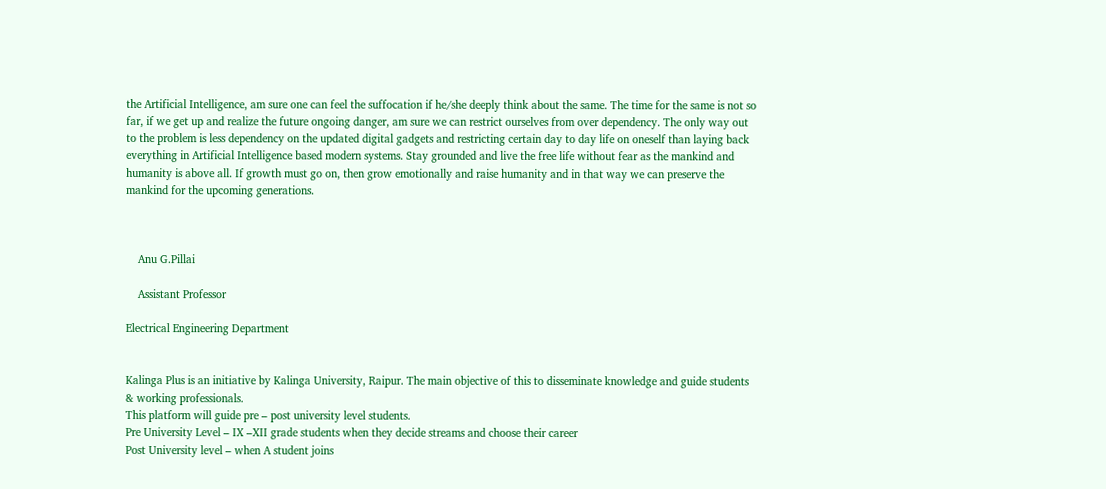the Artificial Intelligence, am sure one can feel the suffocation if he/she deeply think about the same. The time for the same is not so far, if we get up and realize the future ongoing danger, am sure we can restrict ourselves from over dependency. The only way out to the problem is less dependency on the updated digital gadgets and restricting certain day to day life on oneself than laying back everything in Artificial Intelligence based modern systems. Stay grounded and live the free life without fear as the mankind and humanity is above all. If growth must go on, then grow emotionally and raise humanity and in that way we can preserve the mankind for the upcoming generations.



    Anu G.Pillai

    Assistant Professor

Electrical Engineering Department


Kalinga Plus is an initiative by Kalinga University, Raipur. The main objective of this to disseminate knowledge and guide students & working professionals.
This platform will guide pre – post university level students.
Pre University Level – IX –XII grade students when they decide streams and choose their career
Post University level – when A student joins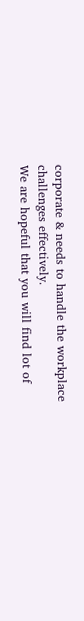corporate & needs to handle the workplace challenges effectively.
We are hopeful that you will find lot of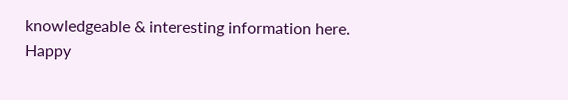knowledgeable & interesting information here.
Happy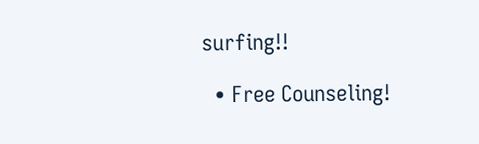surfing!!

  • Free Counseling!